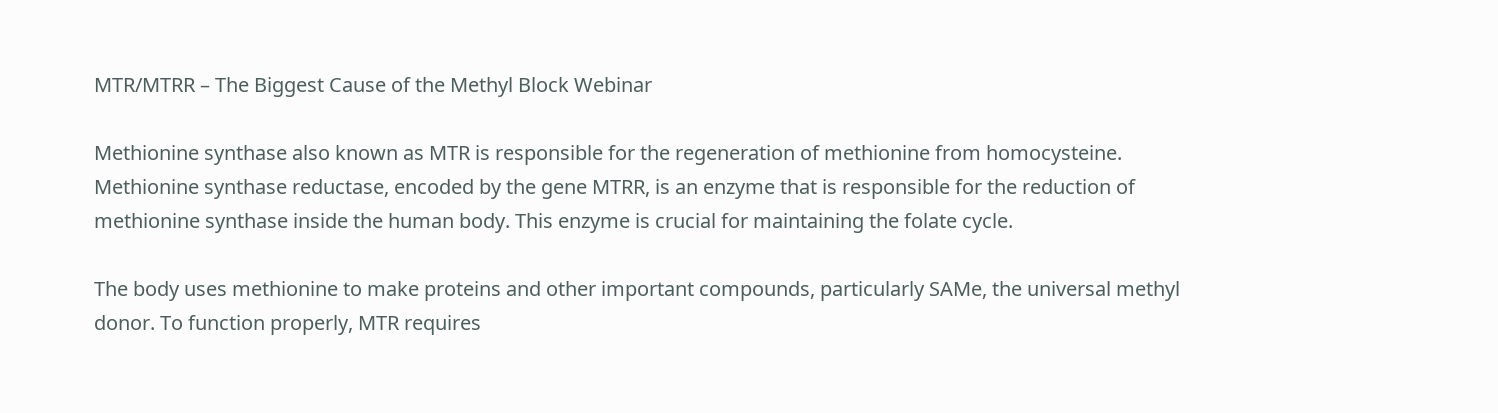MTR/MTRR – The Biggest Cause of the Methyl Block Webinar

Methionine synthase also known as MTR is responsible for the regeneration of methionine from homocysteine. Methionine synthase reductase, encoded by the gene MTRR, is an enzyme that is responsible for the reduction of methionine synthase inside the human body. This enzyme is crucial for maintaining the folate cycle.

The body uses methionine to make proteins and other important compounds, particularly SAMe, the universal methyl donor. To function properly, MTR requires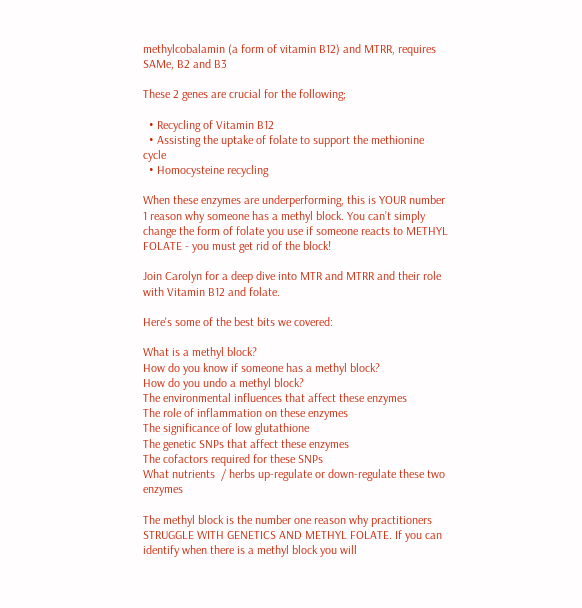methylcobalamin (a form of vitamin B12) and MTRR, requires SAMe, B2 and B3

These 2 genes are crucial for the following;

  • Recycling of Vitamin B12
  • Assisting the uptake of folate to support the methionine cycle
  • Homocysteine recycling

When these enzymes are underperforming, this is YOUR number 1 reason why someone has a methyl block. You can’t simply change the form of folate you use if someone reacts to METHYL FOLATE - you must get rid of the block!

Join Carolyn for a deep dive into MTR and MTRR and their role with Vitamin B12 and folate.

Here's some of the best bits we covered:

What is a methyl block?
How do you know if someone has a methyl block?
How do you undo a methyl block?
The environmental influences that affect these enzymes
The role of inflammation on these enzymes
The significance of low glutathione
The genetic SNPs that affect these enzymes
The cofactors required for these SNPs
What nutrients  / herbs up-regulate or down-regulate these two enzymes

The methyl block is the number one reason why practitioners STRUGGLE WITH GENETICS AND METHYL FOLATE. If you can identify when there is a methyl block you will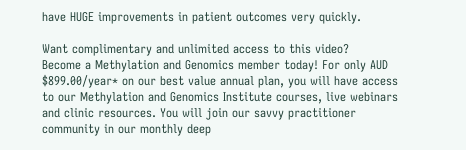have HUGE improvements in patient outcomes very quickly.

Want complimentary and unlimited access to this video?
Become a Methylation and Genomics member today! For only AUD $899.00/year* on our best value annual plan, you will have access to our Methylation and Genomics Institute courses, live webinars and clinic resources. You will join our savvy practitioner community in our monthly deep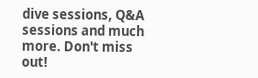dive sessions, Q&A sessions and much more. Don't miss out!